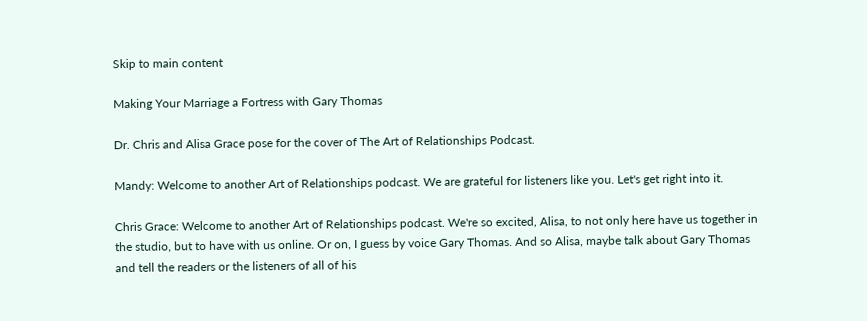Skip to main content

Making Your Marriage a Fortress with Gary Thomas

Dr. Chris and Alisa Grace pose for the cover of The Art of Relationships Podcast.

Mandy: Welcome to another Art of Relationships podcast. We are grateful for listeners like you. Let's get right into it.

Chris Grace: Welcome to another Art of Relationships podcast. We're so excited, Alisa, to not only here have us together in the studio, but to have with us online. Or on, I guess by voice Gary Thomas. And so Alisa, maybe talk about Gary Thomas and tell the readers or the listeners of all of his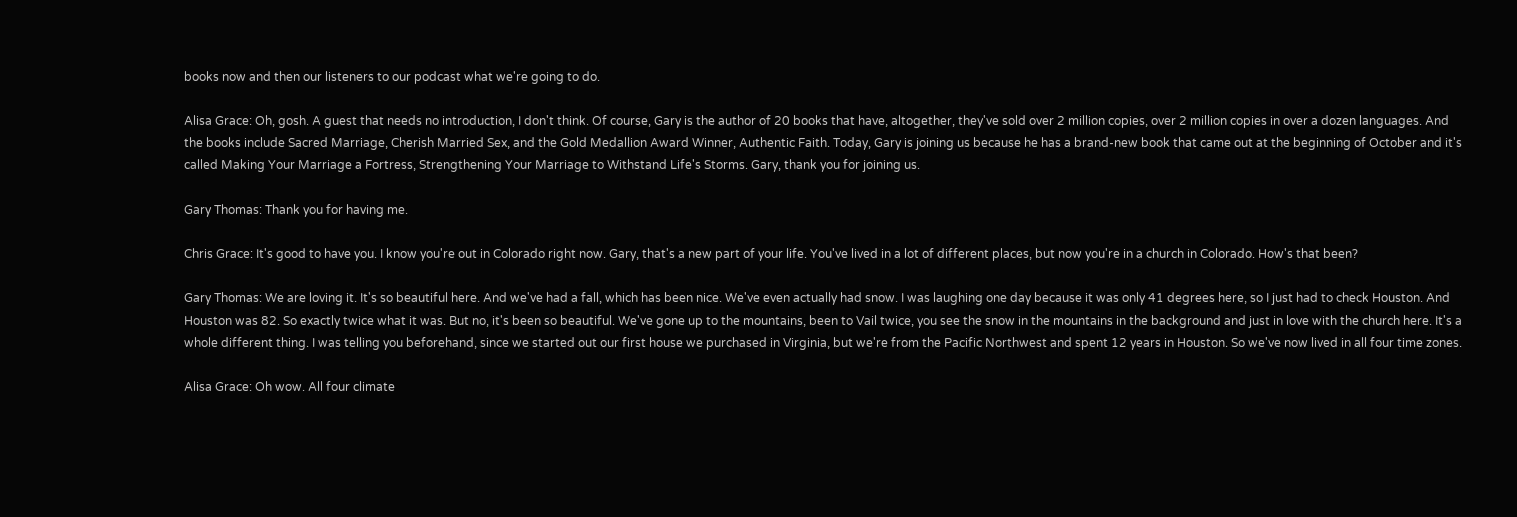books now and then our listeners to our podcast what we're going to do.

Alisa Grace: Oh, gosh. A guest that needs no introduction, I don't think. Of course, Gary is the author of 20 books that have, altogether, they've sold over 2 million copies, over 2 million copies in over a dozen languages. And the books include Sacred Marriage, Cherish Married Sex, and the Gold Medallion Award Winner, Authentic Faith. Today, Gary is joining us because he has a brand-new book that came out at the beginning of October and it's called Making Your Marriage a Fortress, Strengthening Your Marriage to Withstand Life's Storms. Gary, thank you for joining us.

Gary Thomas: Thank you for having me.

Chris Grace: It's good to have you. I know you're out in Colorado right now. Gary, that's a new part of your life. You've lived in a lot of different places, but now you're in a church in Colorado. How's that been?

Gary Thomas: We are loving it. It's so beautiful here. And we've had a fall, which has been nice. We've even actually had snow. I was laughing one day because it was only 41 degrees here, so I just had to check Houston. And Houston was 82. So exactly twice what it was. But no, it's been so beautiful. We've gone up to the mountains, been to Vail twice, you see the snow in the mountains in the background and just in love with the church here. It's a whole different thing. I was telling you beforehand, since we started out our first house we purchased in Virginia, but we're from the Pacific Northwest and spent 12 years in Houston. So we've now lived in all four time zones.

Alisa Grace: Oh wow. All four climate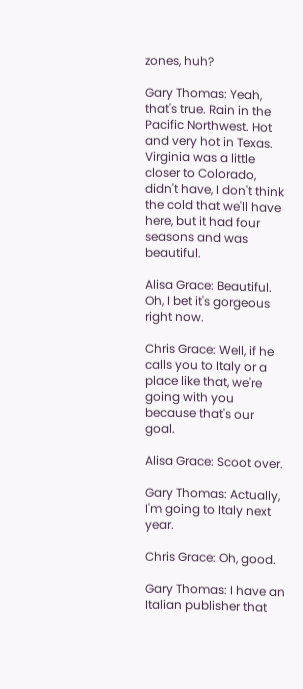zones, huh?

Gary Thomas: Yeah, that's true. Rain in the Pacific Northwest. Hot and very hot in Texas. Virginia was a little closer to Colorado, didn't have, I don't think the cold that we'll have here, but it had four seasons and was beautiful.

Alisa Grace: Beautiful. Oh, I bet it's gorgeous right now.

Chris Grace: Well, if he calls you to Italy or a place like that, we're going with you because that's our goal.

Alisa Grace: Scoot over.

Gary Thomas: Actually, I'm going to Italy next year.

Chris Grace: Oh, good.

Gary Thomas: I have an Italian publisher that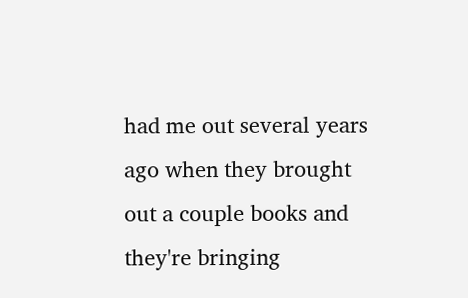had me out several years ago when they brought out a couple books and they're bringing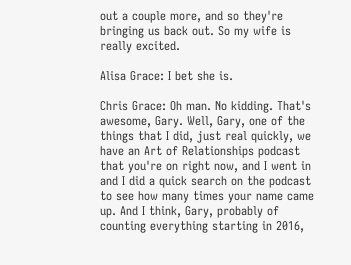out a couple more, and so they're bringing us back out. So my wife is really excited.

Alisa Grace: I bet she is.

Chris Grace: Oh man. No kidding. That's awesome, Gary. Well, Gary, one of the things that I did, just real quickly, we have an Art of Relationships podcast that you're on right now, and I went in and I did a quick search on the podcast to see how many times your name came up. And I think, Gary, probably of counting everything starting in 2016,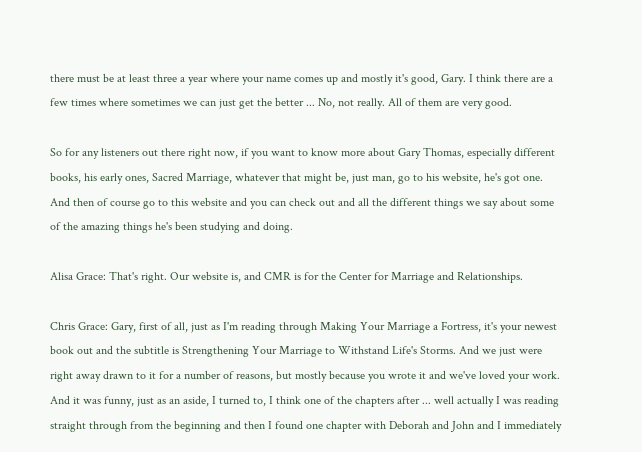there must be at least three a year where your name comes up and mostly it's good, Gary. I think there are a few times where sometimes we can just get the better ... No, not really. All of them are very good.

So for any listeners out there right now, if you want to know more about Gary Thomas, especially different books, his early ones, Sacred Marriage, whatever that might be, just man, go to his website, he's got one. And then of course go to this website and you can check out and all the different things we say about some of the amazing things he's been studying and doing.

Alisa Grace: That's right. Our website is, and CMR is for the Center for Marriage and Relationships.

Chris Grace: Gary, first of all, just as I'm reading through Making Your Marriage a Fortress, it's your newest book out and the subtitle is Strengthening Your Marriage to Withstand Life's Storms. And we just were right away drawn to it for a number of reasons, but mostly because you wrote it and we've loved your work. And it was funny, just as an aside, I turned to, I think one of the chapters after ... well actually I was reading straight through from the beginning and then I found one chapter with Deborah and John and I immediately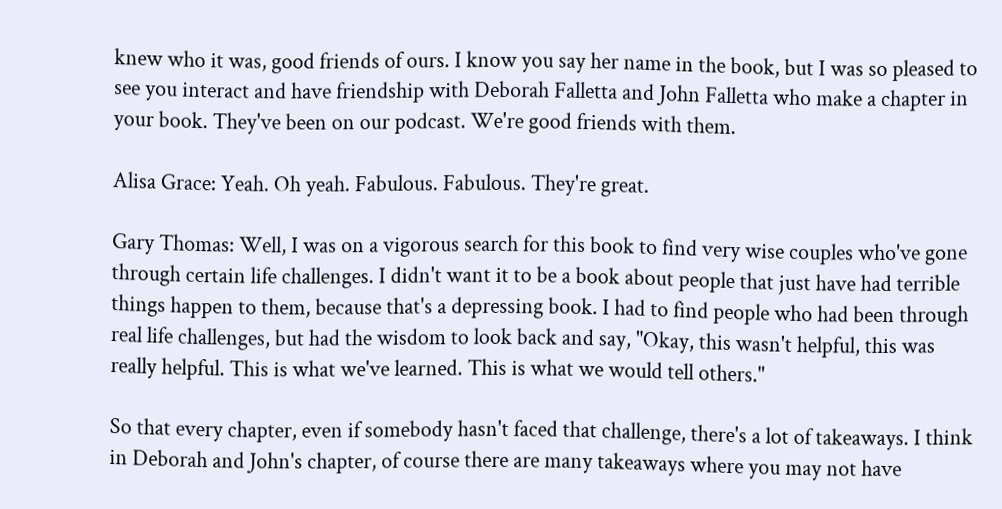knew who it was, good friends of ours. I know you say her name in the book, but I was so pleased to see you interact and have friendship with Deborah Falletta and John Falletta who make a chapter in your book. They've been on our podcast. We're good friends with them.

Alisa Grace: Yeah. Oh yeah. Fabulous. Fabulous. They're great.

Gary Thomas: Well, I was on a vigorous search for this book to find very wise couples who've gone through certain life challenges. I didn't want it to be a book about people that just have had terrible things happen to them, because that's a depressing book. I had to find people who had been through real life challenges, but had the wisdom to look back and say, "Okay, this wasn't helpful, this was really helpful. This is what we've learned. This is what we would tell others."

So that every chapter, even if somebody hasn't faced that challenge, there's a lot of takeaways. I think in Deborah and John's chapter, of course there are many takeaways where you may not have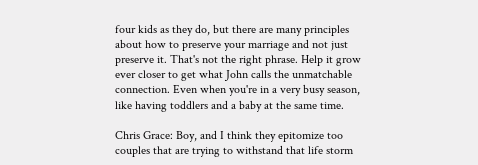four kids as they do, but there are many principles about how to preserve your marriage and not just preserve it. That's not the right phrase. Help it grow ever closer to get what John calls the unmatchable connection. Even when you're in a very busy season, like having toddlers and a baby at the same time.

Chris Grace: Boy, and I think they epitomize too couples that are trying to withstand that life storm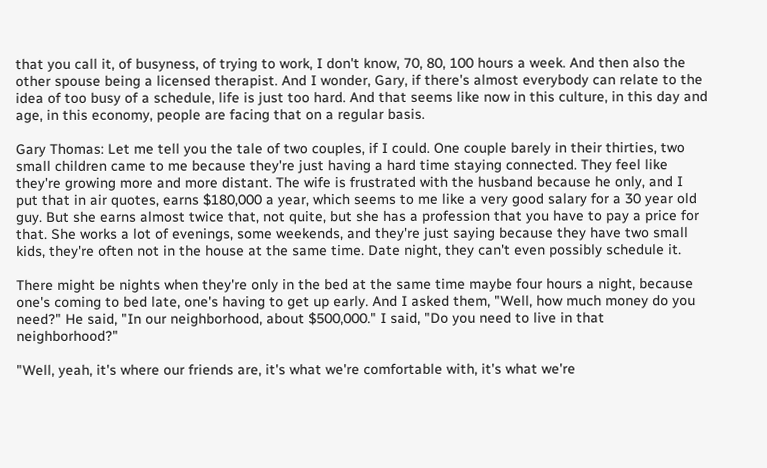that you call it, of busyness, of trying to work, I don't know, 70, 80, 100 hours a week. And then also the other spouse being a licensed therapist. And I wonder, Gary, if there's almost everybody can relate to the idea of too busy of a schedule, life is just too hard. And that seems like now in this culture, in this day and age, in this economy, people are facing that on a regular basis.

Gary Thomas: Let me tell you the tale of two couples, if I could. One couple barely in their thirties, two small children came to me because they're just having a hard time staying connected. They feel like they're growing more and more distant. The wife is frustrated with the husband because he only, and I put that in air quotes, earns $180,000 a year, which seems to me like a very good salary for a 30 year old guy. But she earns almost twice that, not quite, but she has a profession that you have to pay a price for that. She works a lot of evenings, some weekends, and they're just saying because they have two small kids, they're often not in the house at the same time. Date night, they can't even possibly schedule it.

There might be nights when they're only in the bed at the same time maybe four hours a night, because one's coming to bed late, one's having to get up early. And I asked them, "Well, how much money do you need?" He said, "In our neighborhood, about $500,000." I said, "Do you need to live in that neighborhood?"

"Well, yeah, it's where our friends are, it's what we're comfortable with, it's what we're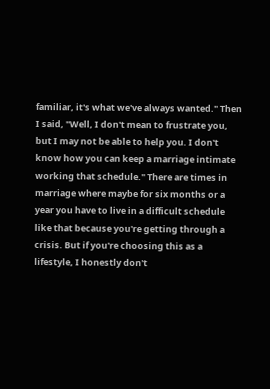familiar, it's what we've always wanted." Then I said, "Well, I don't mean to frustrate you, but I may not be able to help you. I don't know how you can keep a marriage intimate working that schedule." There are times in marriage where maybe for six months or a year you have to live in a difficult schedule like that because you're getting through a crisis. But if you're choosing this as a lifestyle, I honestly don't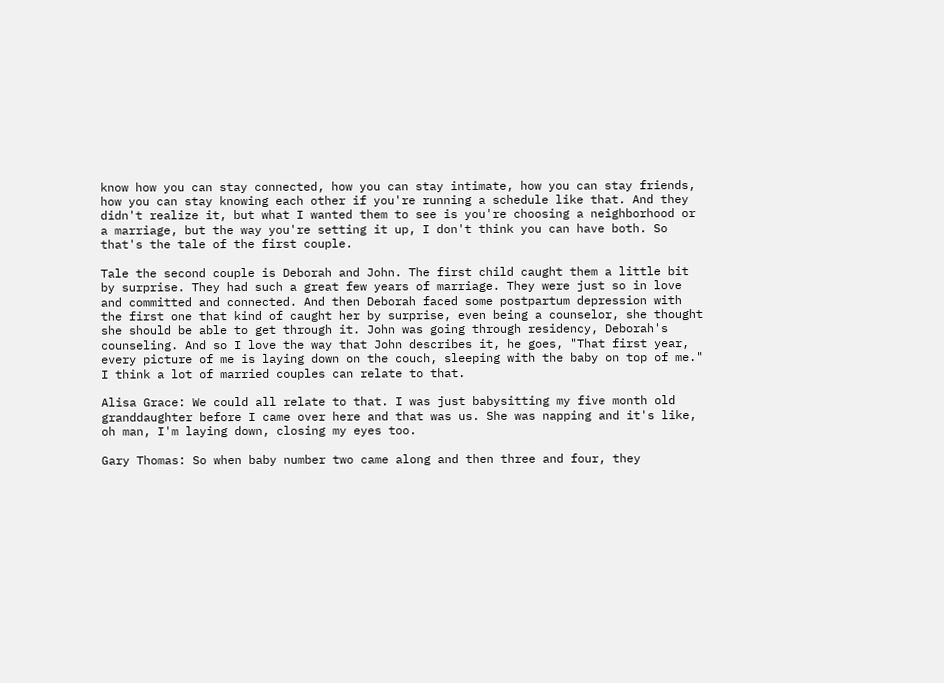know how you can stay connected, how you can stay intimate, how you can stay friends, how you can stay knowing each other if you're running a schedule like that. And they didn't realize it, but what I wanted them to see is you're choosing a neighborhood or a marriage, but the way you're setting it up, I don't think you can have both. So that's the tale of the first couple.

Tale the second couple is Deborah and John. The first child caught them a little bit by surprise. They had such a great few years of marriage. They were just so in love and committed and connected. And then Deborah faced some postpartum depression with the first one that kind of caught her by surprise, even being a counselor, she thought she should be able to get through it. John was going through residency, Deborah's counseling. And so I love the way that John describes it, he goes, "That first year, every picture of me is laying down on the couch, sleeping with the baby on top of me." I think a lot of married couples can relate to that.

Alisa Grace: We could all relate to that. I was just babysitting my five month old granddaughter before I came over here and that was us. She was napping and it's like, oh man, I'm laying down, closing my eyes too.

Gary Thomas: So when baby number two came along and then three and four, they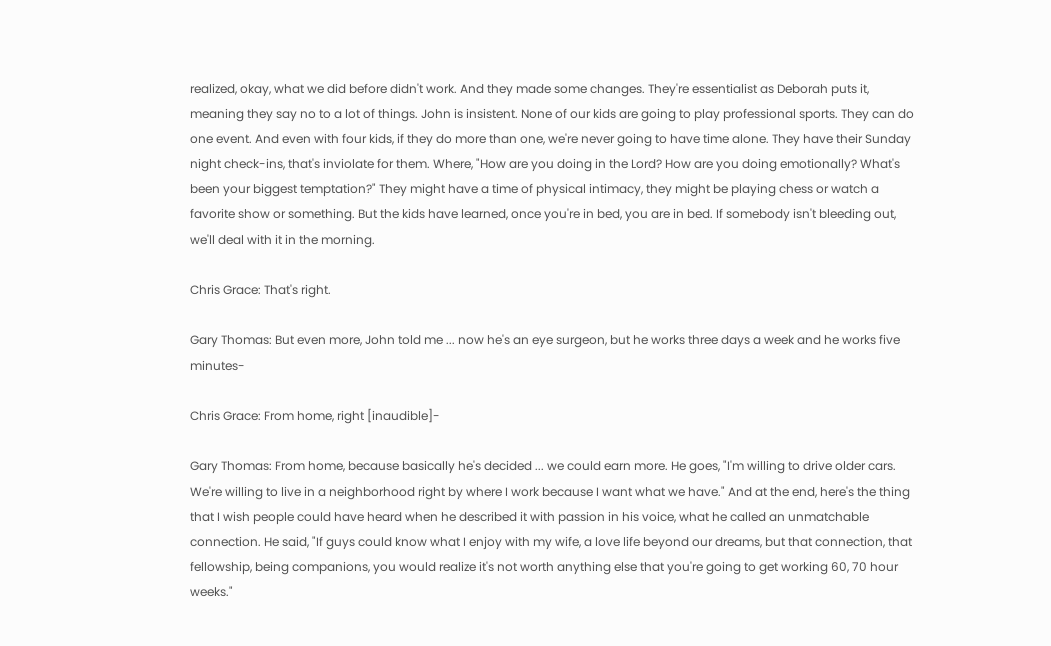realized, okay, what we did before didn't work. And they made some changes. They're essentialist as Deborah puts it, meaning they say no to a lot of things. John is insistent. None of our kids are going to play professional sports. They can do one event. And even with four kids, if they do more than one, we're never going to have time alone. They have their Sunday night check-ins, that's inviolate for them. Where, "How are you doing in the Lord? How are you doing emotionally? What's been your biggest temptation?" They might have a time of physical intimacy, they might be playing chess or watch a favorite show or something. But the kids have learned, once you're in bed, you are in bed. If somebody isn't bleeding out, we'll deal with it in the morning.

Chris Grace: That's right.

Gary Thomas: But even more, John told me ... now he's an eye surgeon, but he works three days a week and he works five minutes-

Chris Grace: From home, right [inaudible]-

Gary Thomas: From home, because basically he's decided ... we could earn more. He goes, "I'm willing to drive older cars. We're willing to live in a neighborhood right by where I work because I want what we have." And at the end, here's the thing that I wish people could have heard when he described it with passion in his voice, what he called an unmatchable connection. He said, "If guys could know what I enjoy with my wife, a love life beyond our dreams, but that connection, that fellowship, being companions, you would realize it's not worth anything else that you're going to get working 60, 70 hour weeks."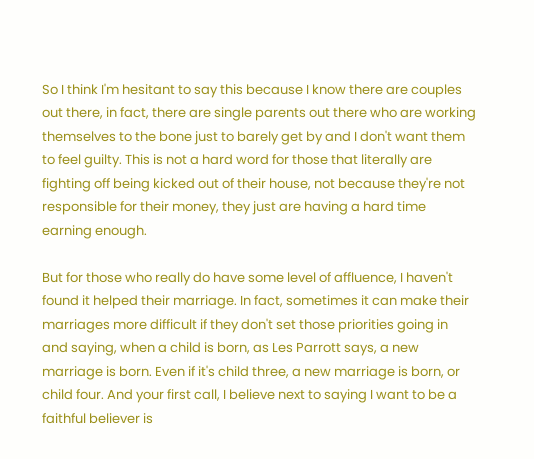So I think I'm hesitant to say this because I know there are couples out there, in fact, there are single parents out there who are working themselves to the bone just to barely get by and I don't want them to feel guilty. This is not a hard word for those that literally are fighting off being kicked out of their house, not because they're not responsible for their money, they just are having a hard time earning enough.

But for those who really do have some level of affluence, I haven't found it helped their marriage. In fact, sometimes it can make their marriages more difficult if they don't set those priorities going in and saying, when a child is born, as Les Parrott says, a new marriage is born. Even if it's child three, a new marriage is born, or child four. And your first call, I believe next to saying I want to be a faithful believer is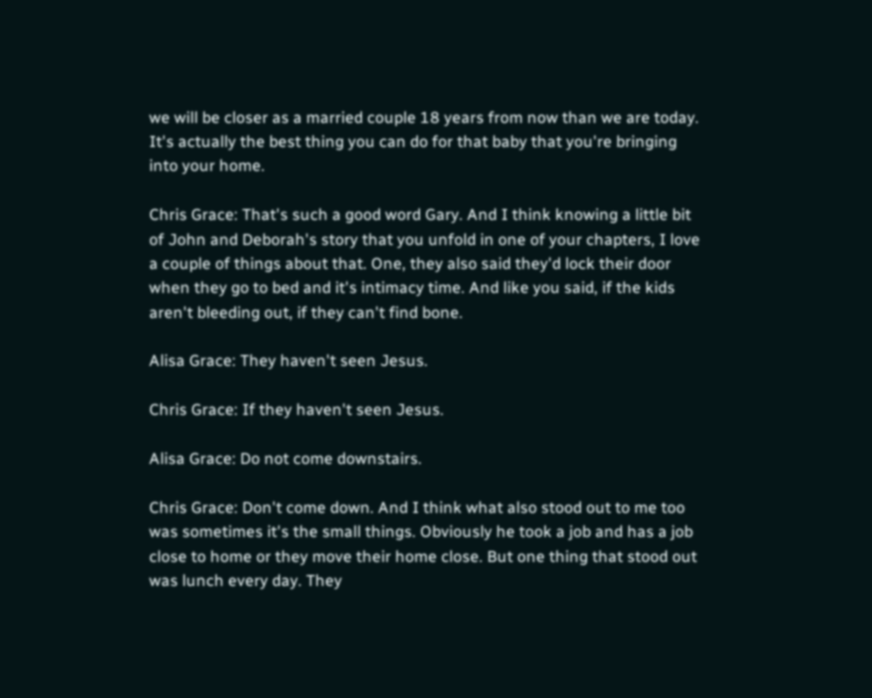we will be closer as a married couple 18 years from now than we are today. It's actually the best thing you can do for that baby that you're bringing into your home.

Chris Grace: That's such a good word Gary. And I think knowing a little bit of John and Deborah's story that you unfold in one of your chapters, I love a couple of things about that. One, they also said they'd lock their door when they go to bed and it's intimacy time. And like you said, if the kids aren't bleeding out, if they can't find bone.

Alisa Grace: They haven't seen Jesus.

Chris Grace: If they haven't seen Jesus.

Alisa Grace: Do not come downstairs.

Chris Grace: Don't come down. And I think what also stood out to me too was sometimes it's the small things. Obviously he took a job and has a job close to home or they move their home close. But one thing that stood out was lunch every day. They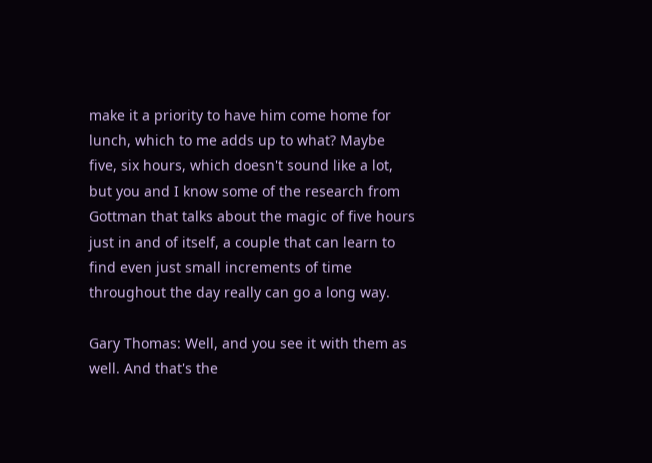make it a priority to have him come home for lunch, which to me adds up to what? Maybe five, six hours, which doesn't sound like a lot, but you and I know some of the research from Gottman that talks about the magic of five hours just in and of itself, a couple that can learn to find even just small increments of time throughout the day really can go a long way.

Gary Thomas: Well, and you see it with them as well. And that's the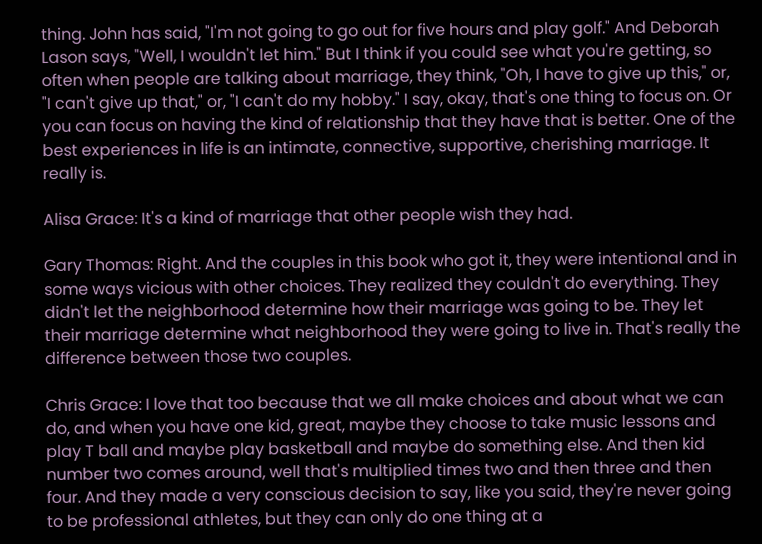thing. John has said, "I'm not going to go out for five hours and play golf." And Deborah Lason says, "Well, I wouldn't let him." But I think if you could see what you're getting, so often when people are talking about marriage, they think, "Oh, I have to give up this," or, "I can't give up that," or, "I can't do my hobby." I say, okay, that's one thing to focus on. Or you can focus on having the kind of relationship that they have that is better. One of the best experiences in life is an intimate, connective, supportive, cherishing marriage. It really is.

Alisa Grace: It's a kind of marriage that other people wish they had.

Gary Thomas: Right. And the couples in this book who got it, they were intentional and in some ways vicious with other choices. They realized they couldn't do everything. They didn't let the neighborhood determine how their marriage was going to be. They let their marriage determine what neighborhood they were going to live in. That's really the difference between those two couples.

Chris Grace: I love that too because that we all make choices and about what we can do, and when you have one kid, great, maybe they choose to take music lessons and play T ball and maybe play basketball and maybe do something else. And then kid number two comes around, well that's multiplied times two and then three and then four. And they made a very conscious decision to say, like you said, they're never going to be professional athletes, but they can only do one thing at a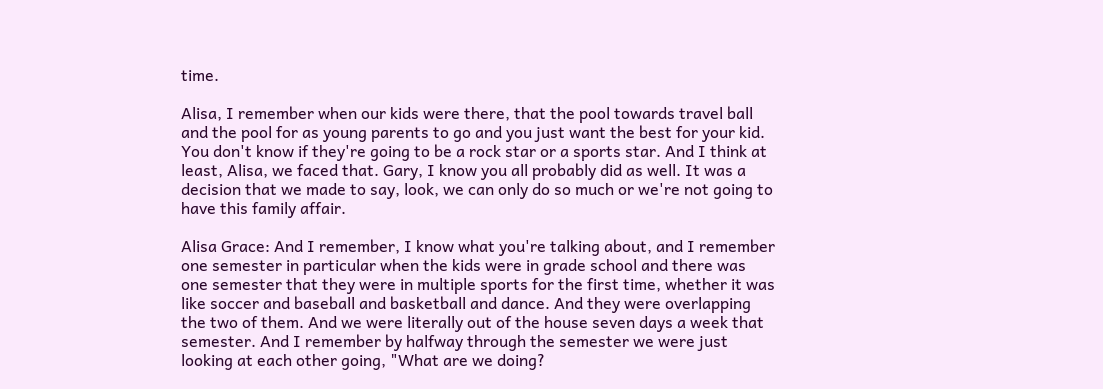time.

Alisa, I remember when our kids were there, that the pool towards travel ball and the pool for as young parents to go and you just want the best for your kid. You don't know if they're going to be a rock star or a sports star. And I think at least, Alisa, we faced that. Gary, I know you all probably did as well. It was a decision that we made to say, look, we can only do so much or we're not going to have this family affair.

Alisa Grace: And I remember, I know what you're talking about, and I remember one semester in particular when the kids were in grade school and there was one semester that they were in multiple sports for the first time, whether it was like soccer and baseball and basketball and dance. And they were overlapping the two of them. And we were literally out of the house seven days a week that semester. And I remember by halfway through the semester we were just looking at each other going, "What are we doing?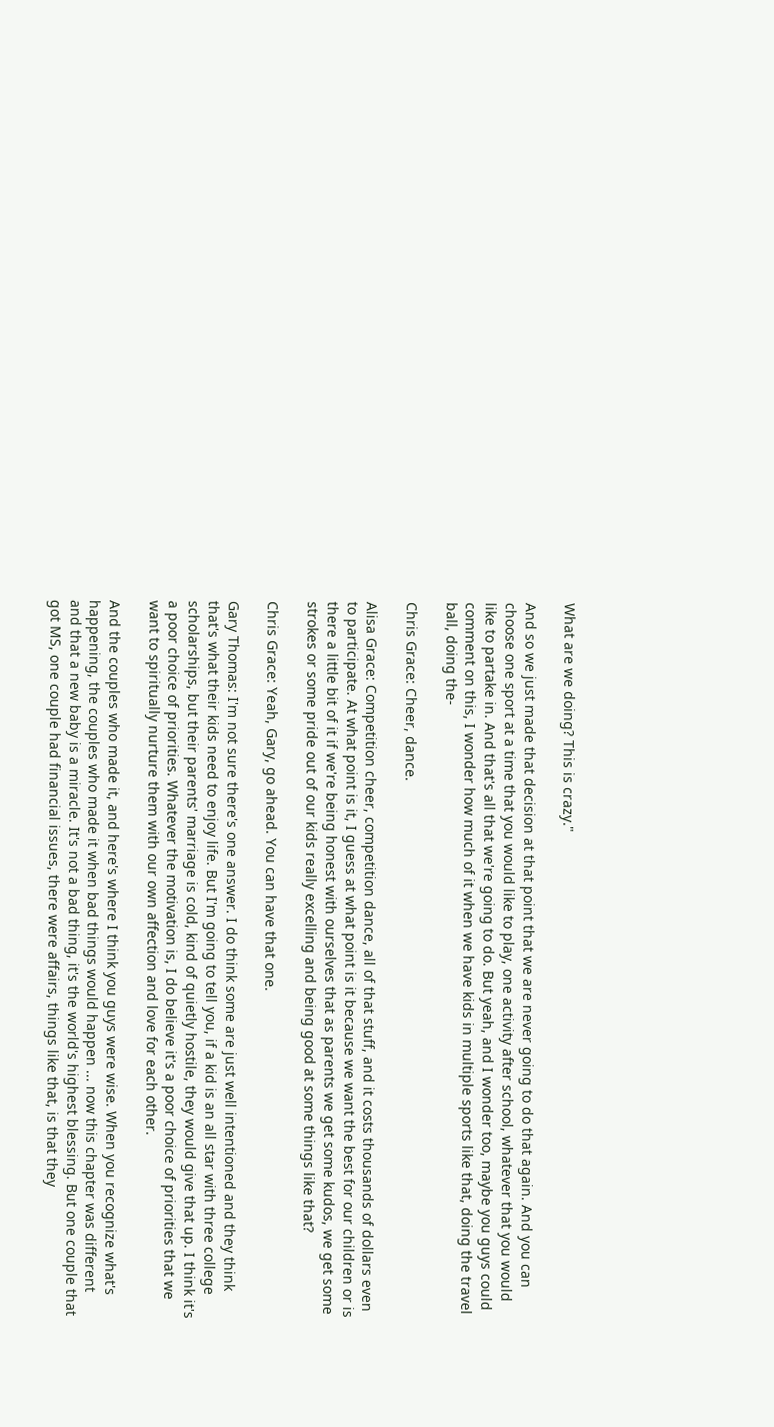What are we doing? This is crazy."

And so we just made that decision at that point that we are never going to do that again. And you can choose one sport at a time that you would like to play, one activity after school, whatever that you would like to partake in. And that's all that we're going to do. But yeah, and I wonder too, maybe you guys could comment on this, I wonder how much of it when we have kids in multiple sports like that, doing the travel ball, doing the-

Chris Grace: Cheer, dance.

Alisa Grace: Competition cheer, competition dance, all of that stuff, and it costs thousands of dollars even to participate. At what point is it, I guess at what point is it because we want the best for our children or is there a little bit of it if we're being honest with ourselves that as parents we get some kudos, we get some strokes or some pride out of our kids really excelling and being good at some things like that?

Chris Grace: Yeah, Gary, go ahead. You can have that one.

Gary Thomas: I'm not sure there's one answer. I do think some are just well intentioned and they think that's what their kids need to enjoy life. But I'm going to tell you, if a kid is an all star with three college scholarships, but their parents' marriage is cold, kind of quietly hostile, they would give that up. I think it's a poor choice of priorities. Whatever the motivation is, I do believe it's a poor choice of priorities that we want to spiritually nurture them with our own affection and love for each other.

And the couples who made it, and here's where I think you guys were wise. When you recognize what's happening, the couples who made it when bad things would happen ... now this chapter was different and that a new baby is a miracle. It's not a bad thing, it's the world's highest blessing. But one couple that got MS, one couple had financial issues, there were affairs, things like that, is that they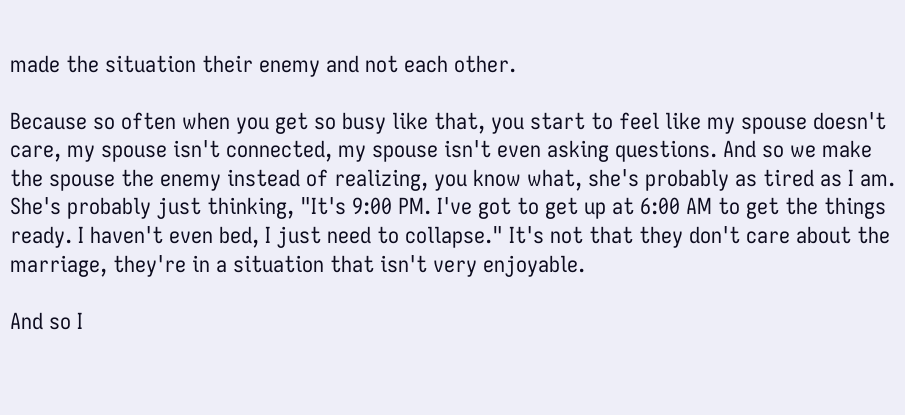made the situation their enemy and not each other.

Because so often when you get so busy like that, you start to feel like my spouse doesn't care, my spouse isn't connected, my spouse isn't even asking questions. And so we make the spouse the enemy instead of realizing, you know what, she's probably as tired as I am. She's probably just thinking, "It's 9:00 PM. I've got to get up at 6:00 AM to get the things ready. I haven't even bed, I just need to collapse." It's not that they don't care about the marriage, they're in a situation that isn't very enjoyable.

And so I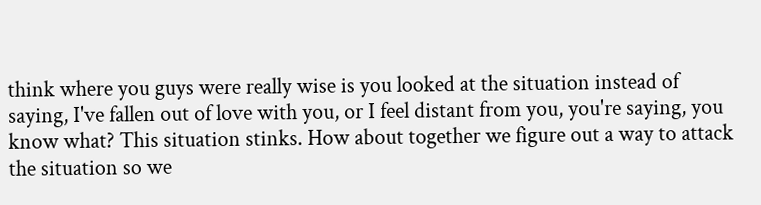think where you guys were really wise is you looked at the situation instead of saying, I've fallen out of love with you, or I feel distant from you, you're saying, you know what? This situation stinks. How about together we figure out a way to attack the situation so we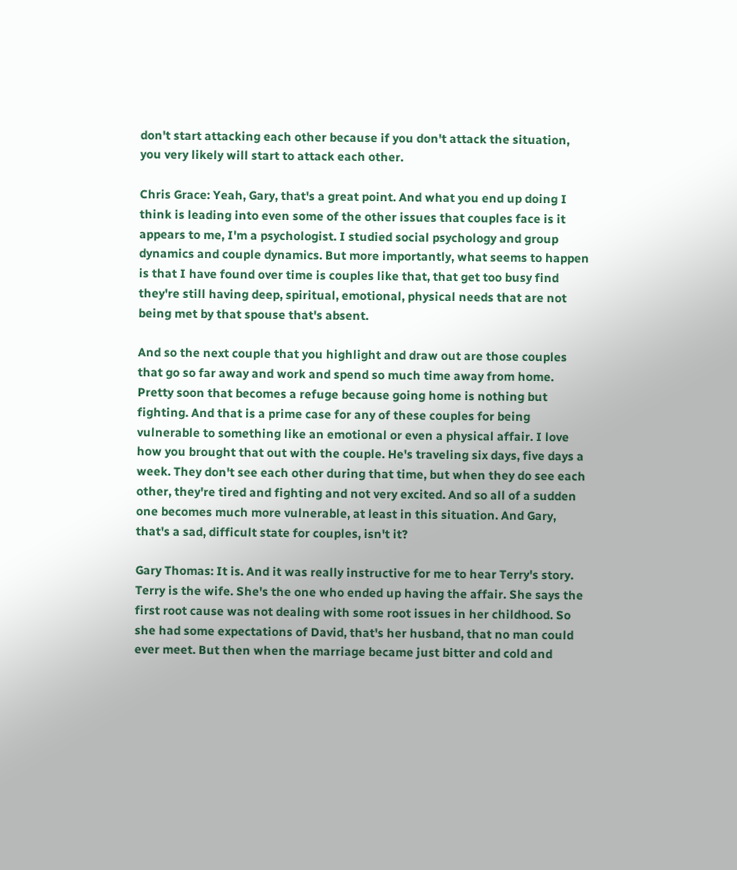don't start attacking each other because if you don't attack the situation, you very likely will start to attack each other.

Chris Grace: Yeah, Gary, that's a great point. And what you end up doing I think is leading into even some of the other issues that couples face is it appears to me, I'm a psychologist. I studied social psychology and group dynamics and couple dynamics. But more importantly, what seems to happen is that I have found over time is couples like that, that get too busy find they're still having deep, spiritual, emotional, physical needs that are not being met by that spouse that's absent.

And so the next couple that you highlight and draw out are those couples that go so far away and work and spend so much time away from home. Pretty soon that becomes a refuge because going home is nothing but fighting. And that is a prime case for any of these couples for being vulnerable to something like an emotional or even a physical affair. I love how you brought that out with the couple. He's traveling six days, five days a week. They don't see each other during that time, but when they do see each other, they're tired and fighting and not very excited. And so all of a sudden one becomes much more vulnerable, at least in this situation. And Gary, that's a sad, difficult state for couples, isn't it?

Gary Thomas: It is. And it was really instructive for me to hear Terry's story. Terry is the wife. She's the one who ended up having the affair. She says the first root cause was not dealing with some root issues in her childhood. So she had some expectations of David, that's her husband, that no man could ever meet. But then when the marriage became just bitter and cold and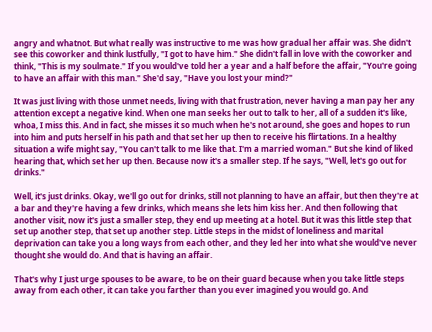angry and whatnot. But what really was instructive to me was how gradual her affair was. She didn't see this coworker and think lustfully, "I got to have him." She didn't fall in love with the coworker and think, "This is my soulmate." If you would've told her a year and a half before the affair, "You're going to have an affair with this man." She'd say, "Have you lost your mind?"

It was just living with those unmet needs, living with that frustration, never having a man pay her any attention except a negative kind. When one man seeks her out to talk to her, all of a sudden it's like, whoa, I miss this. And in fact, she misses it so much when he's not around, she goes and hopes to run into him and puts herself in his path and that set her up then to receive his flirtations. In a healthy situation a wife might say, "You can't talk to me like that. I'm a married woman." But she kind of liked hearing that, which set her up then. Because now it's a smaller step. If he says, "Well, let's go out for drinks."

Well, it's just drinks. Okay, we'll go out for drinks, still not planning to have an affair, but then they're at a bar and they're having a few drinks, which means she lets him kiss her. And then following that another visit, now it's just a smaller step, they end up meeting at a hotel. But it was this little step that set up another step, that set up another step. Little steps in the midst of loneliness and marital deprivation can take you a long ways from each other, and they led her into what she would've never thought she would do. And that is having an affair.

That's why I just urge spouses to be aware, to be on their guard because when you take little steps away from each other, it can take you farther than you ever imagined you would go. And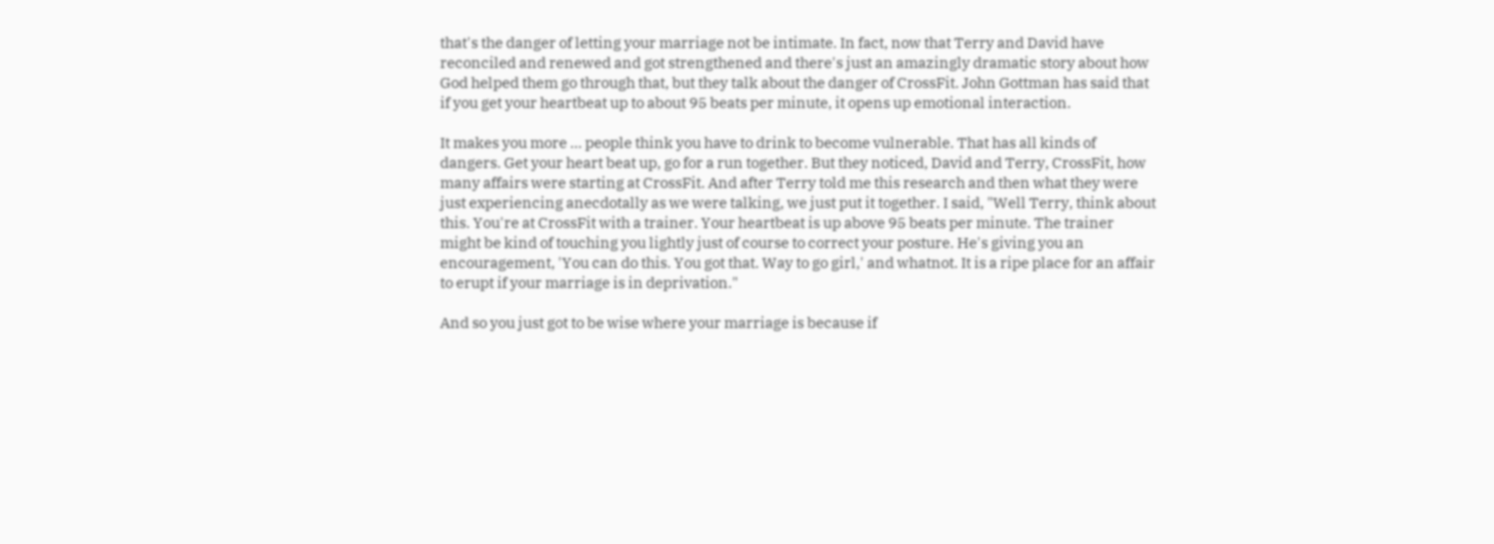that's the danger of letting your marriage not be intimate. In fact, now that Terry and David have reconciled and renewed and got strengthened and there's just an amazingly dramatic story about how God helped them go through that, but they talk about the danger of CrossFit. John Gottman has said that if you get your heartbeat up to about 95 beats per minute, it opens up emotional interaction.

It makes you more ... people think you have to drink to become vulnerable. That has all kinds of dangers. Get your heart beat up, go for a run together. But they noticed, David and Terry, CrossFit, how many affairs were starting at CrossFit. And after Terry told me this research and then what they were just experiencing anecdotally as we were talking, we just put it together. I said, "Well Terry, think about this. You're at CrossFit with a trainer. Your heartbeat is up above 95 beats per minute. The trainer might be kind of touching you lightly just of course to correct your posture. He's giving you an encouragement, 'You can do this. You got that. Way to go girl,' and whatnot. It is a ripe place for an affair to erupt if your marriage is in deprivation."

And so you just got to be wise where your marriage is because if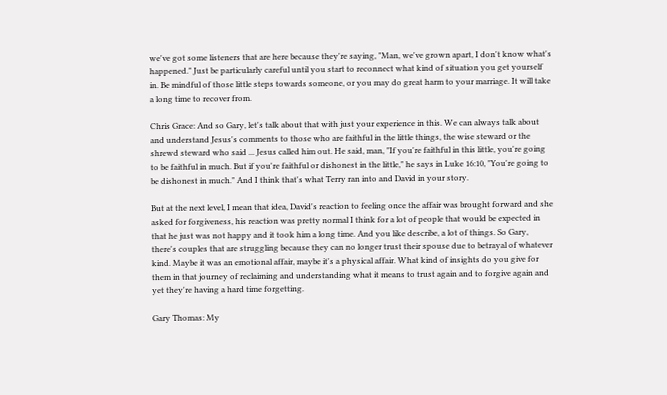we've got some listeners that are here because they're saying, "Man, we've grown apart, I don't know what's happened." Just be particularly careful until you start to reconnect what kind of situation you get yourself in. Be mindful of those little steps towards someone, or you may do great harm to your marriage. It will take a long time to recover from.

Chris Grace: And so Gary, let's talk about that with just your experience in this. We can always talk about and understand Jesus's comments to those who are faithful in the little things, the wise steward or the shrewd steward who said ... Jesus called him out. He said, man, "If you're faithful in this little, you're going to be faithful in much. But if you're faithful or dishonest in the little," he says in Luke 16:10, "You're going to be dishonest in much." And I think that's what Terry ran into and David in your story.

But at the next level, I mean that idea, David's reaction to feeling once the affair was brought forward and she asked for forgiveness, his reaction was pretty normal I think for a lot of people that would be expected in that he just was not happy and it took him a long time. And you like describe, a lot of things. So Gary, there's couples that are struggling because they can no longer trust their spouse due to betrayal of whatever kind. Maybe it was an emotional affair, maybe it's a physical affair. What kind of insights do you give for them in that journey of reclaiming and understanding what it means to trust again and to forgive again and yet they're having a hard time forgetting.

Gary Thomas: My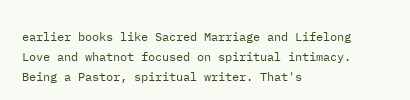earlier books like Sacred Marriage and Lifelong Love and whatnot focused on spiritual intimacy. Being a Pastor, spiritual writer. That's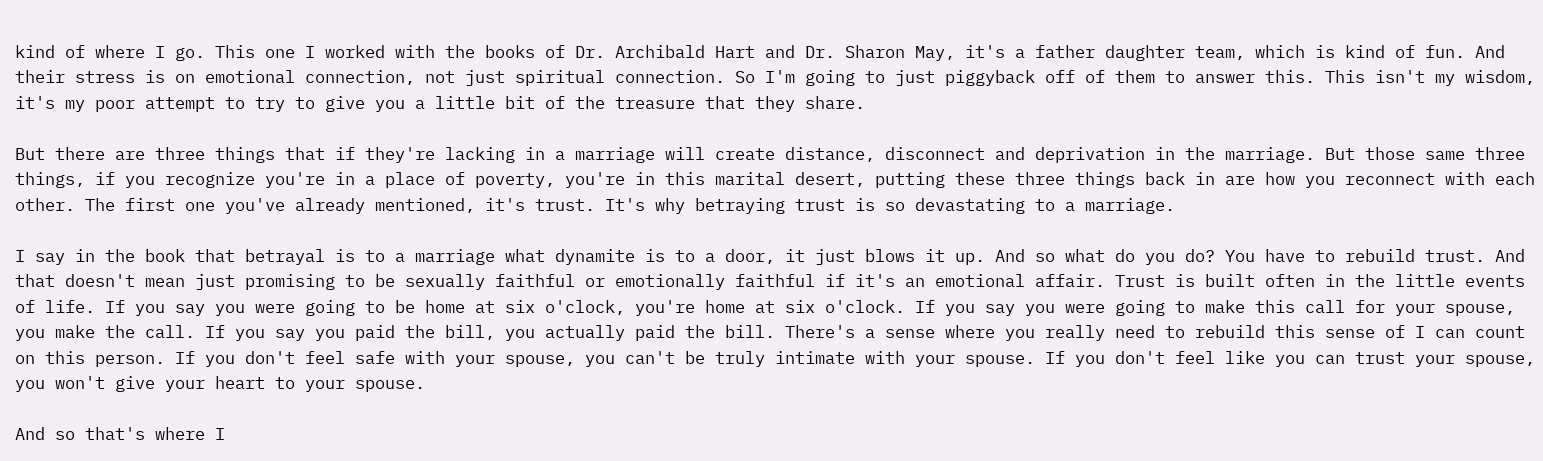kind of where I go. This one I worked with the books of Dr. Archibald Hart and Dr. Sharon May, it's a father daughter team, which is kind of fun. And their stress is on emotional connection, not just spiritual connection. So I'm going to just piggyback off of them to answer this. This isn't my wisdom, it's my poor attempt to try to give you a little bit of the treasure that they share.

But there are three things that if they're lacking in a marriage will create distance, disconnect and deprivation in the marriage. But those same three things, if you recognize you're in a place of poverty, you're in this marital desert, putting these three things back in are how you reconnect with each other. The first one you've already mentioned, it's trust. It's why betraying trust is so devastating to a marriage.

I say in the book that betrayal is to a marriage what dynamite is to a door, it just blows it up. And so what do you do? You have to rebuild trust. And that doesn't mean just promising to be sexually faithful or emotionally faithful if it's an emotional affair. Trust is built often in the little events of life. If you say you were going to be home at six o'clock, you're home at six o'clock. If you say you were going to make this call for your spouse, you make the call. If you say you paid the bill, you actually paid the bill. There's a sense where you really need to rebuild this sense of I can count on this person. If you don't feel safe with your spouse, you can't be truly intimate with your spouse. If you don't feel like you can trust your spouse, you won't give your heart to your spouse.

And so that's where I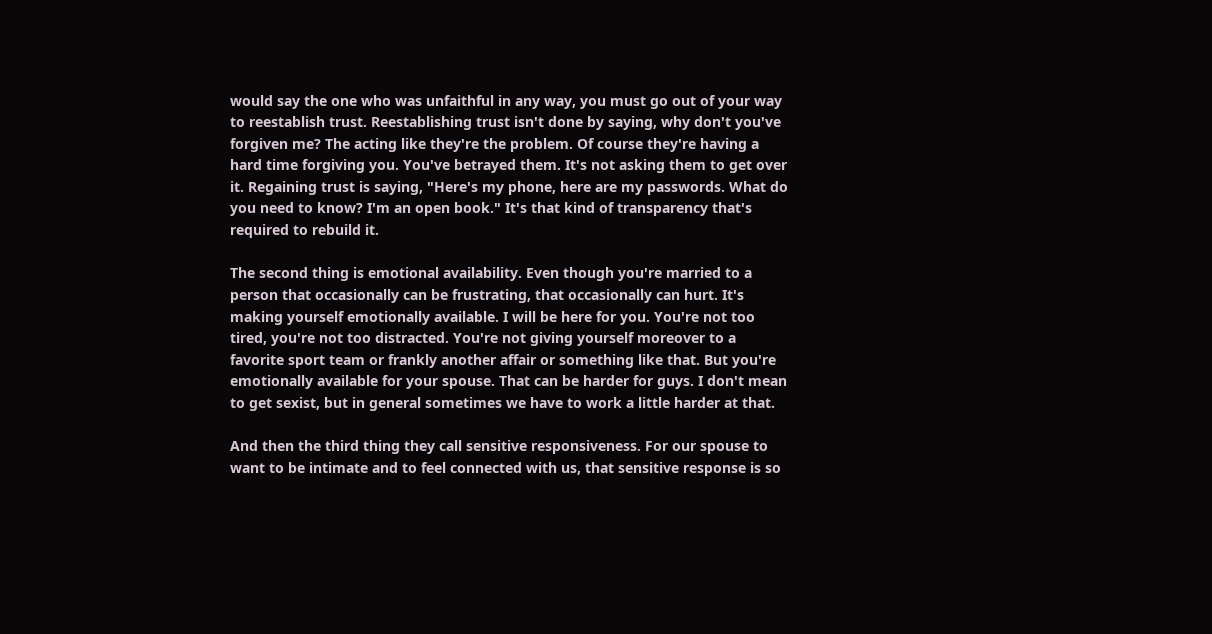would say the one who was unfaithful in any way, you must go out of your way to reestablish trust. Reestablishing trust isn't done by saying, why don't you've forgiven me? The acting like they're the problem. Of course they're having a hard time forgiving you. You've betrayed them. It's not asking them to get over it. Regaining trust is saying, "Here's my phone, here are my passwords. What do you need to know? I'm an open book." It's that kind of transparency that's required to rebuild it.

The second thing is emotional availability. Even though you're married to a person that occasionally can be frustrating, that occasionally can hurt. It's making yourself emotionally available. I will be here for you. You're not too tired, you're not too distracted. You're not giving yourself moreover to a favorite sport team or frankly another affair or something like that. But you're emotionally available for your spouse. That can be harder for guys. I don't mean to get sexist, but in general sometimes we have to work a little harder at that.

And then the third thing they call sensitive responsiveness. For our spouse to want to be intimate and to feel connected with us, that sensitive response is so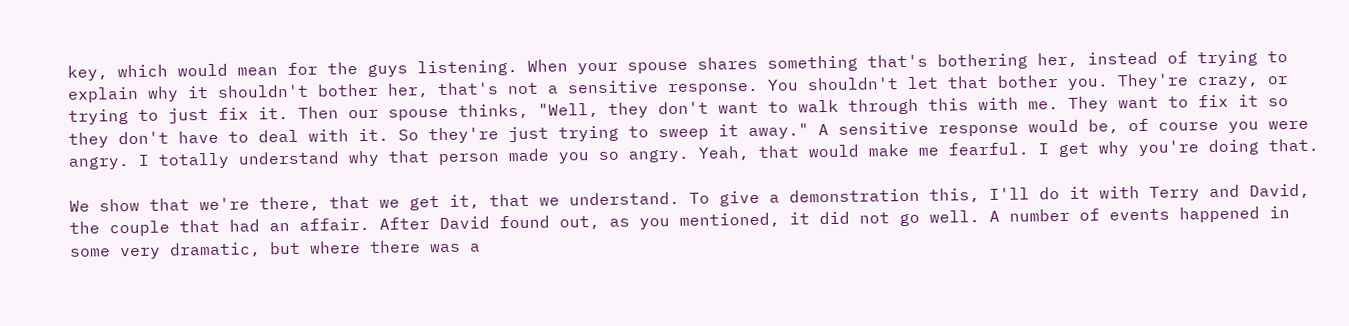key, which would mean for the guys listening. When your spouse shares something that's bothering her, instead of trying to explain why it shouldn't bother her, that's not a sensitive response. You shouldn't let that bother you. They're crazy, or trying to just fix it. Then our spouse thinks, "Well, they don't want to walk through this with me. They want to fix it so they don't have to deal with it. So they're just trying to sweep it away." A sensitive response would be, of course you were angry. I totally understand why that person made you so angry. Yeah, that would make me fearful. I get why you're doing that.

We show that we're there, that we get it, that we understand. To give a demonstration this, I'll do it with Terry and David, the couple that had an affair. After David found out, as you mentioned, it did not go well. A number of events happened in some very dramatic, but where there was a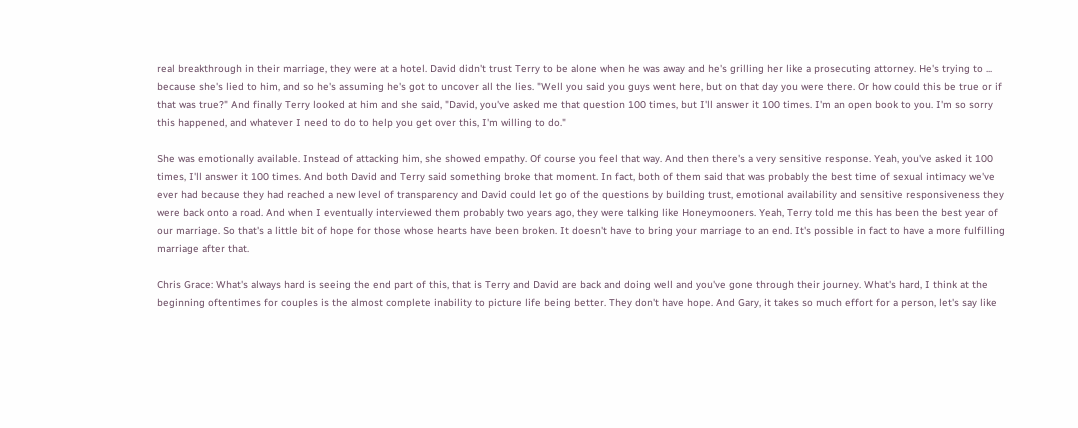real breakthrough in their marriage, they were at a hotel. David didn't trust Terry to be alone when he was away and he's grilling her like a prosecuting attorney. He's trying to ... because she's lied to him, and so he's assuming he's got to uncover all the lies. "Well you said you guys went here, but on that day you were there. Or how could this be true or if that was true?" And finally Terry looked at him and she said, "David, you've asked me that question 100 times, but I'll answer it 100 times. I'm an open book to you. I'm so sorry this happened, and whatever I need to do to help you get over this, I'm willing to do."

She was emotionally available. Instead of attacking him, she showed empathy. Of course you feel that way. And then there's a very sensitive response. Yeah, you've asked it 100 times, I'll answer it 100 times. And both David and Terry said something broke that moment. In fact, both of them said that was probably the best time of sexual intimacy we've ever had because they had reached a new level of transparency and David could let go of the questions by building trust, emotional availability and sensitive responsiveness they were back onto a road. And when I eventually interviewed them probably two years ago, they were talking like Honeymooners. Yeah, Terry told me this has been the best year of our marriage. So that's a little bit of hope for those whose hearts have been broken. It doesn't have to bring your marriage to an end. It's possible in fact to have a more fulfilling marriage after that.

Chris Grace: What's always hard is seeing the end part of this, that is Terry and David are back and doing well and you've gone through their journey. What's hard, I think at the beginning oftentimes for couples is the almost complete inability to picture life being better. They don't have hope. And Gary, it takes so much effort for a person, let's say like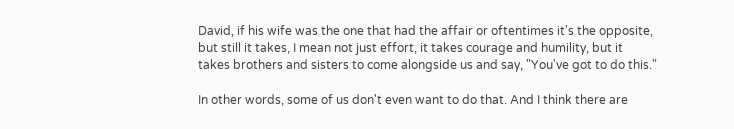David, if his wife was the one that had the affair or oftentimes it's the opposite, but still it takes, I mean not just effort, it takes courage and humility, but it takes brothers and sisters to come alongside us and say, "You've got to do this."

In other words, some of us don't even want to do that. And I think there are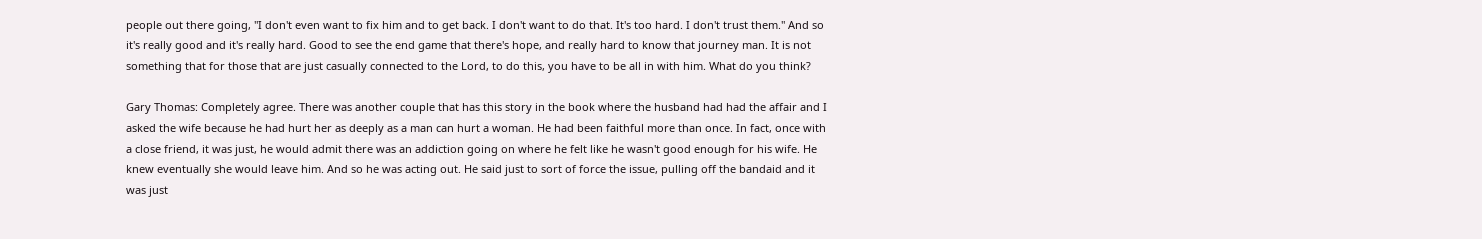people out there going, "I don't even want to fix him and to get back. I don't want to do that. It's too hard. I don't trust them." And so it's really good and it's really hard. Good to see the end game that there's hope, and really hard to know that journey man. It is not something that for those that are just casually connected to the Lord, to do this, you have to be all in with him. What do you think?

Gary Thomas: Completely agree. There was another couple that has this story in the book where the husband had had the affair and I asked the wife because he had hurt her as deeply as a man can hurt a woman. He had been faithful more than once. In fact, once with a close friend, it was just, he would admit there was an addiction going on where he felt like he wasn't good enough for his wife. He knew eventually she would leave him. And so he was acting out. He said just to sort of force the issue, pulling off the bandaid and it was just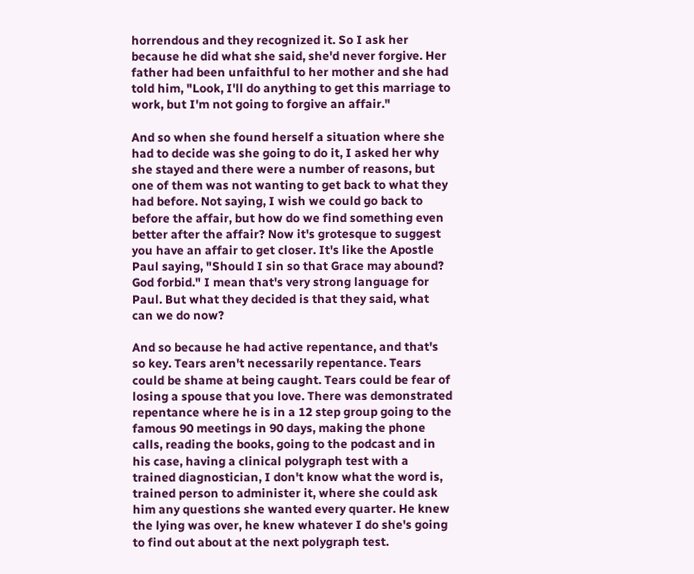horrendous and they recognized it. So I ask her because he did what she said, she'd never forgive. Her father had been unfaithful to her mother and she had told him, "Look, I'll do anything to get this marriage to work, but I'm not going to forgive an affair."

And so when she found herself a situation where she had to decide was she going to do it, I asked her why she stayed and there were a number of reasons, but one of them was not wanting to get back to what they had before. Not saying, I wish we could go back to before the affair, but how do we find something even better after the affair? Now it's grotesque to suggest you have an affair to get closer. It's like the Apostle Paul saying, "Should I sin so that Grace may abound? God forbid." I mean that's very strong language for Paul. But what they decided is that they said, what can we do now?

And so because he had active repentance, and that's so key. Tears aren't necessarily repentance. Tears could be shame at being caught. Tears could be fear of losing a spouse that you love. There was demonstrated repentance where he is in a 12 step group going to the famous 90 meetings in 90 days, making the phone calls, reading the books, going to the podcast and in his case, having a clinical polygraph test with a trained diagnostician, I don't know what the word is, trained person to administer it, where she could ask him any questions she wanted every quarter. He knew the lying was over, he knew whatever I do she's going to find out about at the next polygraph test.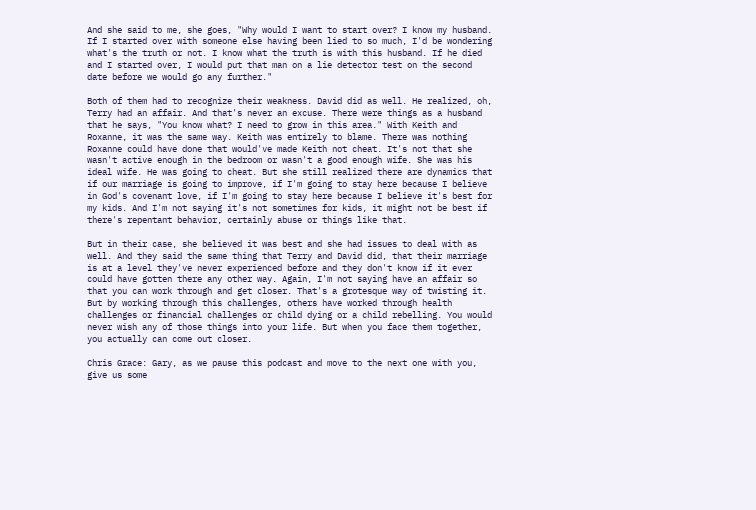And she said to me, she goes, "Why would I want to start over? I know my husband. If I started over with someone else having been lied to so much, I'd be wondering what's the truth or not. I know what the truth is with this husband. If he died and I started over, I would put that man on a lie detector test on the second date before we would go any further."

Both of them had to recognize their weakness. David did as well. He realized, oh, Terry had an affair. And that's never an excuse. There were things as a husband that he says, "You know what? I need to grow in this area." With Keith and Roxanne, it was the same way. Keith was entirely to blame. There was nothing Roxanne could have done that would've made Keith not cheat. It's not that she wasn't active enough in the bedroom or wasn't a good enough wife. She was his ideal wife. He was going to cheat. But she still realized there are dynamics that if our marriage is going to improve, if I'm going to stay here because I believe in God's covenant love, if I'm going to stay here because I believe it's best for my kids. And I'm not saying it's not sometimes for kids, it might not be best if there's repentant behavior, certainly abuse or things like that.

But in their case, she believed it was best and she had issues to deal with as well. And they said the same thing that Terry and David did, that their marriage is at a level they've never experienced before and they don't know if it ever could have gotten there any other way. Again, I'm not saying have an affair so that you can work through and get closer. That's a grotesque way of twisting it. But by working through this challenges, others have worked through health challenges or financial challenges or child dying or a child rebelling. You would never wish any of those things into your life. But when you face them together, you actually can come out closer.

Chris Grace: Gary, as we pause this podcast and move to the next one with you, give us some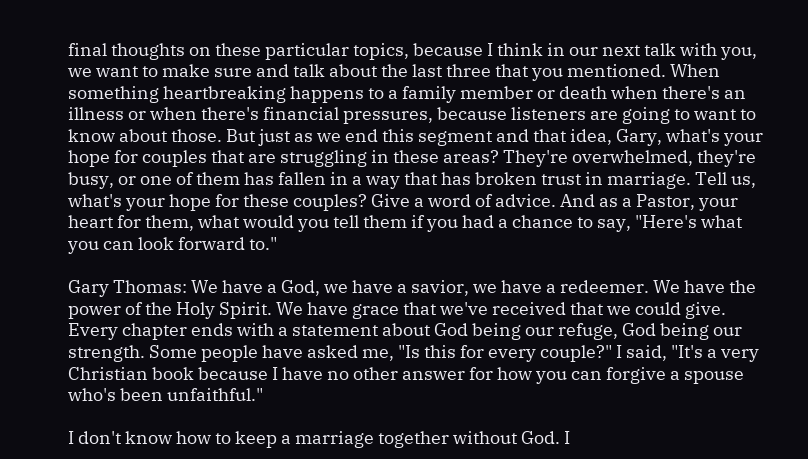final thoughts on these particular topics, because I think in our next talk with you, we want to make sure and talk about the last three that you mentioned. When something heartbreaking happens to a family member or death when there's an illness or when there's financial pressures, because listeners are going to want to know about those. But just as we end this segment and that idea, Gary, what's your hope for couples that are struggling in these areas? They're overwhelmed, they're busy, or one of them has fallen in a way that has broken trust in marriage. Tell us, what's your hope for these couples? Give a word of advice. And as a Pastor, your heart for them, what would you tell them if you had a chance to say, "Here's what you can look forward to."

Gary Thomas: We have a God, we have a savior, we have a redeemer. We have the power of the Holy Spirit. We have grace that we've received that we could give. Every chapter ends with a statement about God being our refuge, God being our strength. Some people have asked me, "Is this for every couple?" I said, "It's a very Christian book because I have no other answer for how you can forgive a spouse who's been unfaithful."

I don't know how to keep a marriage together without God. I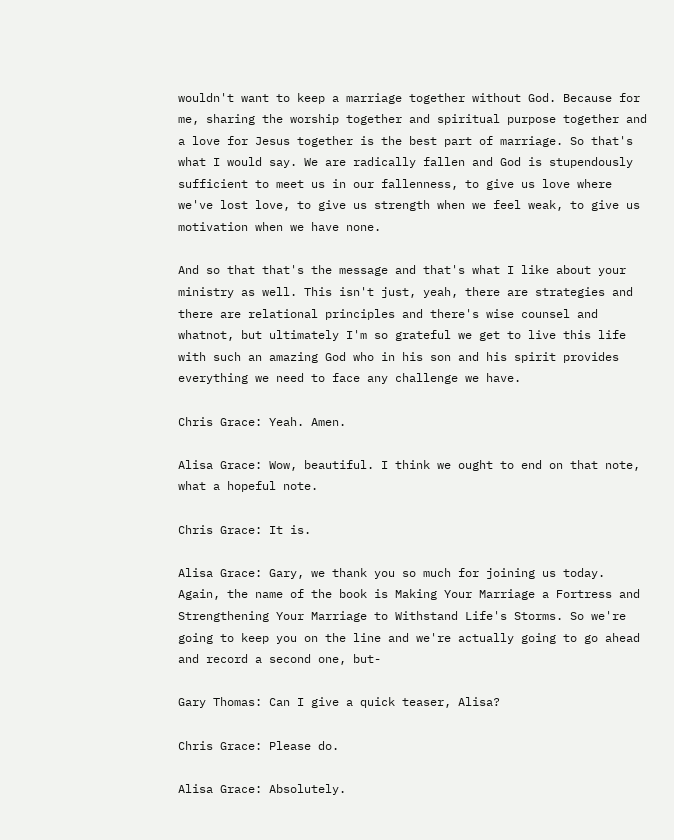wouldn't want to keep a marriage together without God. Because for me, sharing the worship together and spiritual purpose together and a love for Jesus together is the best part of marriage. So that's what I would say. We are radically fallen and God is stupendously sufficient to meet us in our fallenness, to give us love where we've lost love, to give us strength when we feel weak, to give us motivation when we have none.

And so that that's the message and that's what I like about your ministry as well. This isn't just, yeah, there are strategies and there are relational principles and there's wise counsel and whatnot, but ultimately I'm so grateful we get to live this life with such an amazing God who in his son and his spirit provides everything we need to face any challenge we have.

Chris Grace: Yeah. Amen.

Alisa Grace: Wow, beautiful. I think we ought to end on that note, what a hopeful note.

Chris Grace: It is.

Alisa Grace: Gary, we thank you so much for joining us today. Again, the name of the book is Making Your Marriage a Fortress and Strengthening Your Marriage to Withstand Life's Storms. So we're going to keep you on the line and we're actually going to go ahead and record a second one, but-

Gary Thomas: Can I give a quick teaser, Alisa?

Chris Grace: Please do.

Alisa Grace: Absolutely.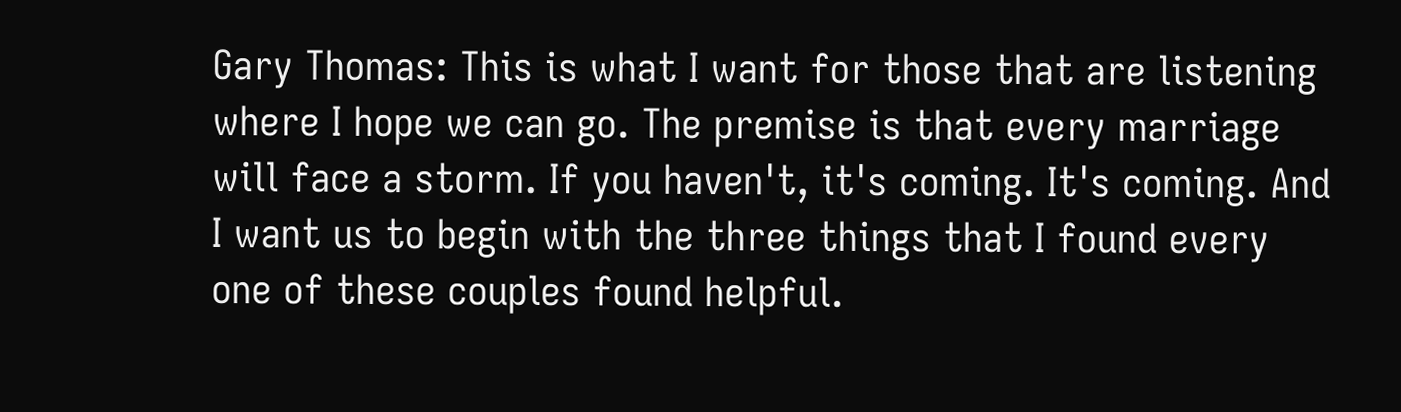Gary Thomas: This is what I want for those that are listening where I hope we can go. The premise is that every marriage will face a storm. If you haven't, it's coming. It's coming. And I want us to begin with the three things that I found every one of these couples found helpful.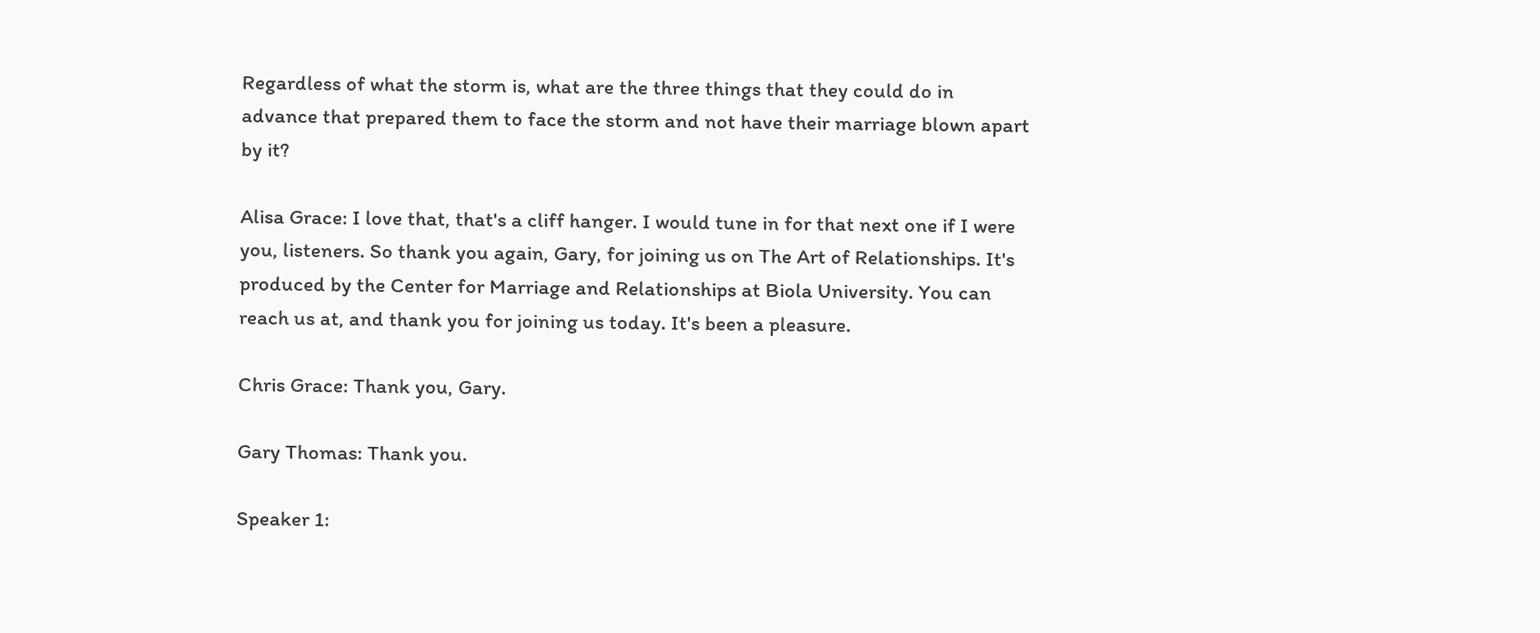Regardless of what the storm is, what are the three things that they could do in advance that prepared them to face the storm and not have their marriage blown apart by it?

Alisa Grace: I love that, that's a cliff hanger. I would tune in for that next one if I were you, listeners. So thank you again, Gary, for joining us on The Art of Relationships. It's produced by the Center for Marriage and Relationships at Biola University. You can reach us at, and thank you for joining us today. It's been a pleasure.

Chris Grace: Thank you, Gary.

Gary Thomas: Thank you.

Speaker 1: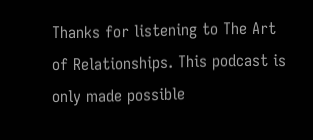Thanks for listening to The Art of Relationships. This podcast is only made possible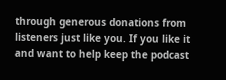through generous donations from listeners just like you. If you like it and want to help keep the podcast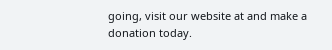going, visit our website at and make a donation today.